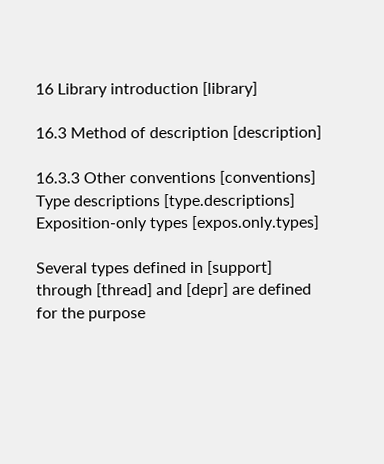16 Library introduction [library]

16.3 Method of description [description]

16.3.3 Other conventions [conventions] Type descriptions [type.descriptions] Exposition-only types [expos.only.types]

Several types defined in [support] through [thread] and [depr] are defined for the purpose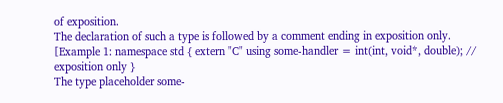of exposition.
The declaration of such a type is followed by a comment ending in exposition only.
[Example 1: namespace std { extern "C" using some-handler = int(int, void*, double); // exposition only }
The type placeholder some-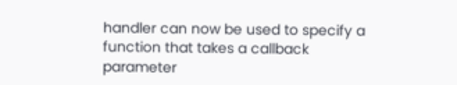handler can now be used to specify a function that takes a callback parameter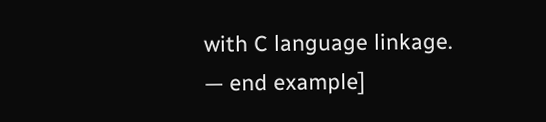with C language linkage.
— end example]